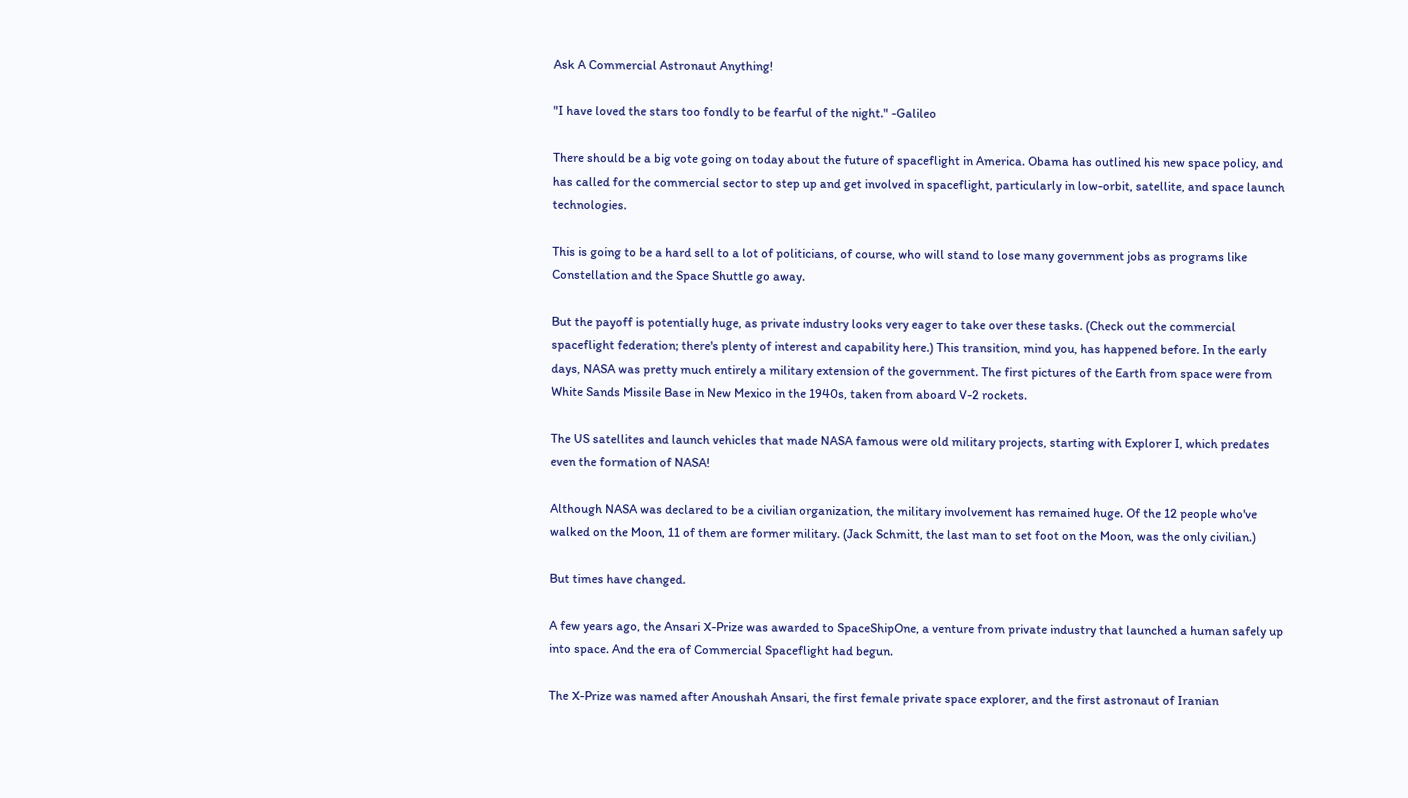Ask A Commercial Astronaut Anything!

"I have loved the stars too fondly to be fearful of the night." -Galileo

There should be a big vote going on today about the future of spaceflight in America. Obama has outlined his new space policy, and has called for the commercial sector to step up and get involved in spaceflight, particularly in low-orbit, satellite, and space launch technologies.

This is going to be a hard sell to a lot of politicians, of course, who will stand to lose many government jobs as programs like Constellation and the Space Shuttle go away.

But the payoff is potentially huge, as private industry looks very eager to take over these tasks. (Check out the commercial spaceflight federation; there's plenty of interest and capability here.) This transition, mind you, has happened before. In the early days, NASA was pretty much entirely a military extension of the government. The first pictures of the Earth from space were from White Sands Missile Base in New Mexico in the 1940s, taken from aboard V-2 rockets.

The US satellites and launch vehicles that made NASA famous were old military projects, starting with Explorer I, which predates even the formation of NASA!

Although NASA was declared to be a civilian organization, the military involvement has remained huge. Of the 12 people who've walked on the Moon, 11 of them are former military. (Jack Schmitt, the last man to set foot on the Moon, was the only civilian.)

But times have changed.

A few years ago, the Ansari X-Prize was awarded to SpaceShipOne, a venture from private industry that launched a human safely up into space. And the era of Commercial Spaceflight had begun.

The X-Prize was named after Anoushah Ansari, the first female private space explorer, and the first astronaut of Iranian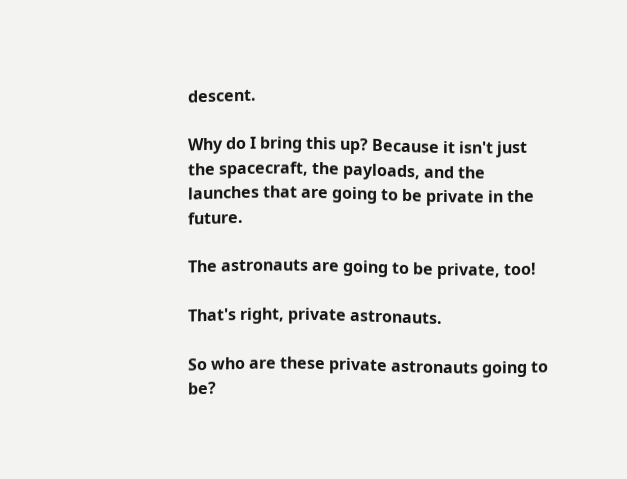descent.

Why do I bring this up? Because it isn't just the spacecraft, the payloads, and the launches that are going to be private in the future.

The astronauts are going to be private, too!

That's right, private astronauts.

So who are these private astronauts going to be?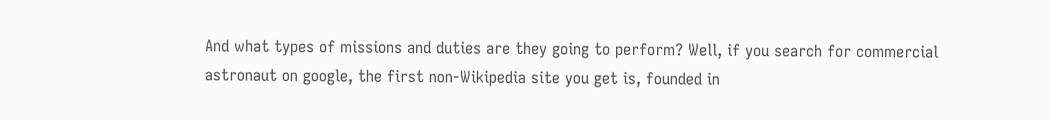And what types of missions and duties are they going to perform? Well, if you search for commercial astronaut on google, the first non-Wikipedia site you get is, founded in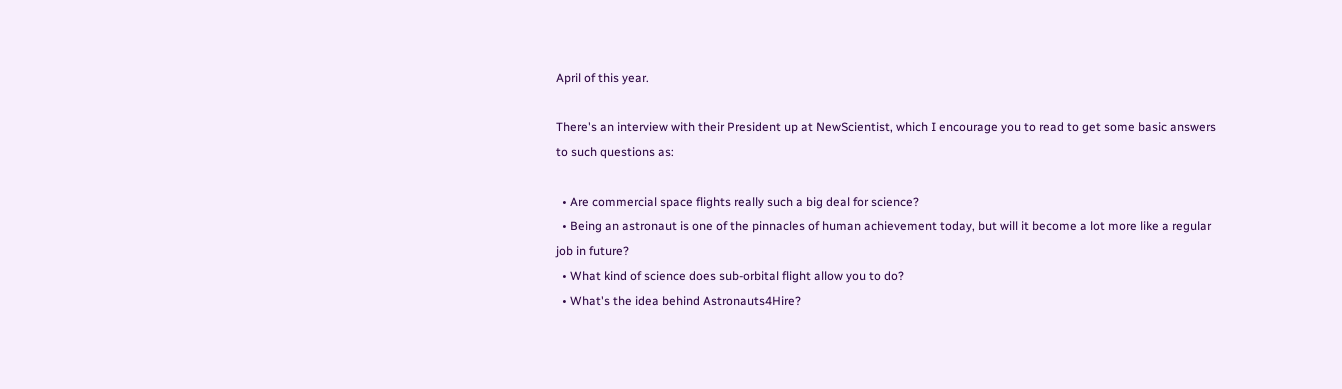April of this year.

There's an interview with their President up at NewScientist, which I encourage you to read to get some basic answers to such questions as:

  • Are commercial space flights really such a big deal for science?
  • Being an astronaut is one of the pinnacles of human achievement today, but will it become a lot more like a regular job in future?
  • What kind of science does sub-orbital flight allow you to do?
  • What's the idea behind Astronauts4Hire?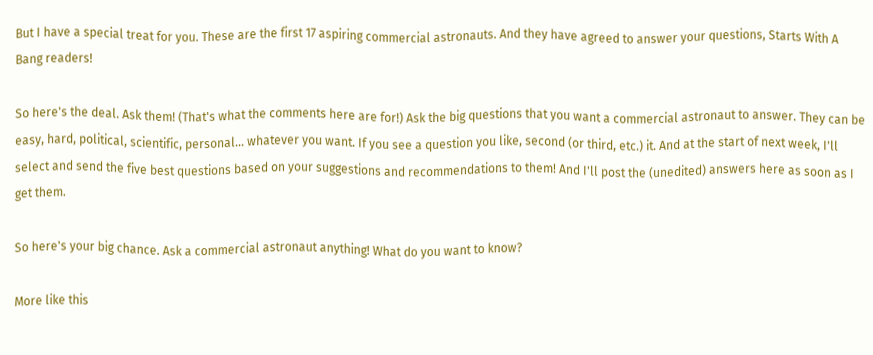But I have a special treat for you. These are the first 17 aspiring commercial astronauts. And they have agreed to answer your questions, Starts With A Bang readers!

So here's the deal. Ask them! (That's what the comments here are for!) Ask the big questions that you want a commercial astronaut to answer. They can be easy, hard, political, scientific, personal... whatever you want. If you see a question you like, second (or third, etc.) it. And at the start of next week, I'll select and send the five best questions based on your suggestions and recommendations to them! And I'll post the (unedited) answers here as soon as I get them.

So here's your big chance. Ask a commercial astronaut anything! What do you want to know?

More like this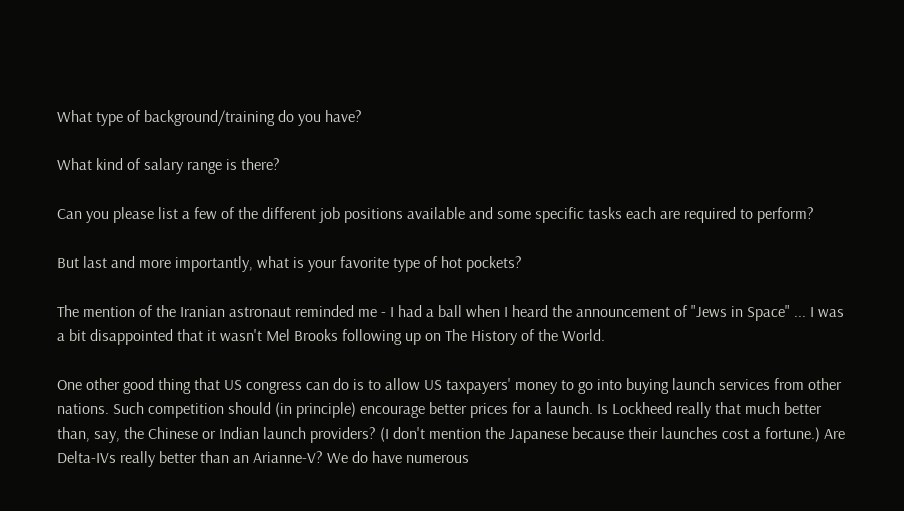What type of background/training do you have?

What kind of salary range is there?

Can you please list a few of the different job positions available and some specific tasks each are required to perform?

But last and more importantly, what is your favorite type of hot pockets?

The mention of the Iranian astronaut reminded me - I had a ball when I heard the announcement of "Jews in Space" ... I was a bit disappointed that it wasn't Mel Brooks following up on The History of the World.

One other good thing that US congress can do is to allow US taxpayers' money to go into buying launch services from other nations. Such competition should (in principle) encourage better prices for a launch. Is Lockheed really that much better than, say, the Chinese or Indian launch providers? (I don't mention the Japanese because their launches cost a fortune.) Are Delta-IVs really better than an Arianne-V? We do have numerous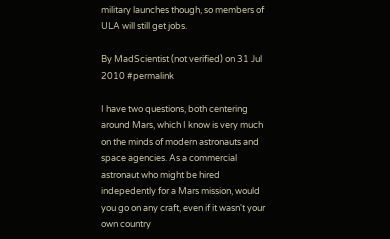military launches though, so members of ULA will still get jobs.

By MadScientist (not verified) on 31 Jul 2010 #permalink

I have two questions, both centering around Mars, which I know is very much on the minds of modern astronauts and space agencies. As a commercial astronaut who might be hired indepedently for a Mars mission, would you go on any craft, even if it wasn't your own country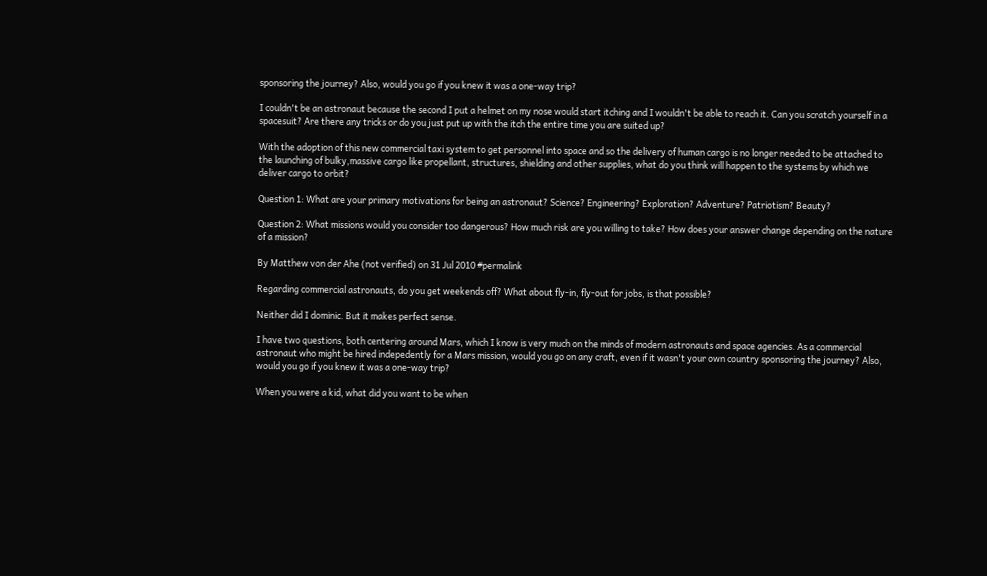sponsoring the journey? Also, would you go if you knew it was a one-way trip?

I couldn't be an astronaut because the second I put a helmet on my nose would start itching and I wouldn't be able to reach it. Can you scratch yourself in a spacesuit? Are there any tricks or do you just put up with the itch the entire time you are suited up?

With the adoption of this new commercial taxi system to get personnel into space and so the delivery of human cargo is no longer needed to be attached to the launching of bulky,massive cargo like propellant, structures, shielding and other supplies, what do you think will happen to the systems by which we deliver cargo to orbit?

Question 1: What are your primary motivations for being an astronaut? Science? Engineering? Exploration? Adventure? Patriotism? Beauty?

Question 2: What missions would you consider too dangerous? How much risk are you willing to take? How does your answer change depending on the nature of a mission?

By Matthew von der Ahe (not verified) on 31 Jul 2010 #permalink

Regarding commercial astronauts, do you get weekends off? What about fly-in, fly-out for jobs, is that possible?

Neither did I dominic. But it makes perfect sense.

I have two questions, both centering around Mars, which I know is very much on the minds of modern astronauts and space agencies. As a commercial astronaut who might be hired indepedently for a Mars mission, would you go on any craft, even if it wasn't your own country sponsoring the journey? Also, would you go if you knew it was a one-way trip?

When you were a kid, what did you want to be when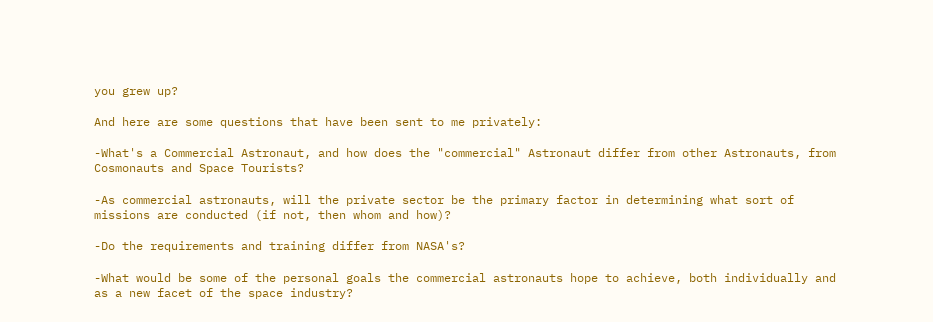you grew up?

And here are some questions that have been sent to me privately:

-What's a Commercial Astronaut, and how does the "commercial" Astronaut differ from other Astronauts, from Cosmonauts and Space Tourists?

-As commercial astronauts, will the private sector be the primary factor in determining what sort of missions are conducted (if not, then whom and how)?

-Do the requirements and training differ from NASA's?

-What would be some of the personal goals the commercial astronauts hope to achieve, both individually and as a new facet of the space industry?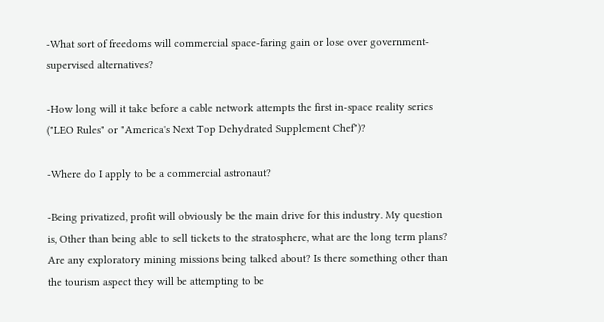-What sort of freedoms will commercial space-faring gain or lose over government-supervised alternatives?

-How long will it take before a cable network attempts the first in-space reality series ("LEO Rules" or "America's Next Top Dehydrated Supplement Chef")?

-Where do I apply to be a commercial astronaut?

-Being privatized, profit will obviously be the main drive for this industry. My question is, Other than being able to sell tickets to the stratosphere, what are the long term plans? Are any exploratory mining missions being talked about? Is there something other than the tourism aspect they will be attempting to be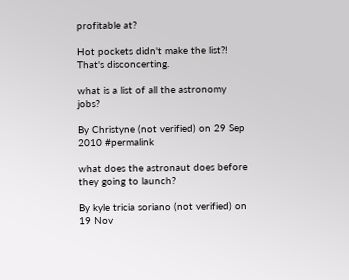profitable at?

Hot pockets didn't make the list?! That's disconcerting.

what is a list of all the astronomy jobs?

By Christyne (not verified) on 29 Sep 2010 #permalink

what does the astronaut does before they going to launch?

By kyle tricia soriano (not verified) on 19 Nov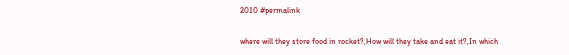2010 #permalink

where will they store food in rocket?,How will they take and eat it?,In which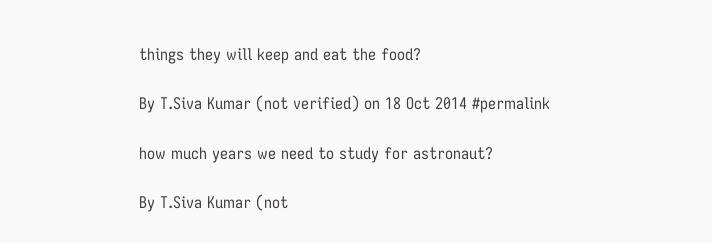things they will keep and eat the food?

By T.Siva Kumar (not verified) on 18 Oct 2014 #permalink

how much years we need to study for astronaut?

By T.Siva Kumar (not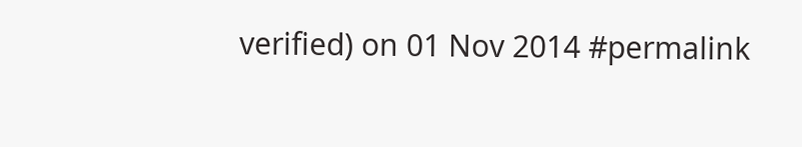verified) on 01 Nov 2014 #permalink